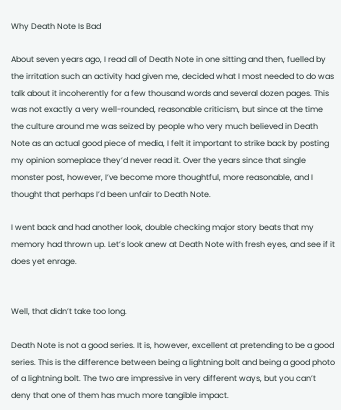Why Death Note Is Bad

About seven years ago, I read all of Death Note in one sitting and then, fuelled by the irritation such an activity had given me, decided what I most needed to do was talk about it incoherently for a few thousand words and several dozen pages. This was not exactly a very well-rounded, reasonable criticism, but since at the time the culture around me was seized by people who very much believed in Death Note as an actual good piece of media, I felt it important to strike back by posting my opinion someplace they’d never read it. Over the years since that single monster post, however, I’ve become more thoughtful, more reasonable, and I thought that perhaps I’d been unfair to Death Note.

I went back and had another look, double checking major story beats that my memory had thrown up. Let’s look anew at Death Note with fresh eyes, and see if it does yet enrage.


Well, that didn’t take too long.

Death Note is not a good series. It is, however, excellent at pretending to be a good series. This is the difference between being a lightning bolt and being a good photo of a lightning bolt. The two are impressive in very different ways, but you can’t deny that one of them has much more tangible impact.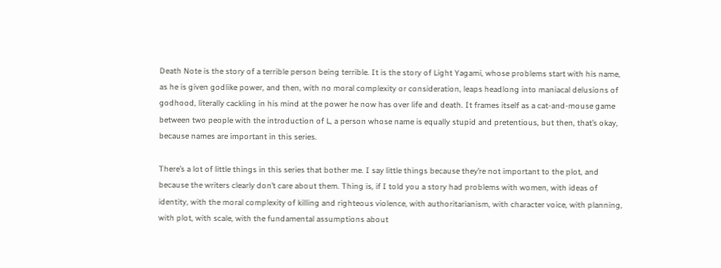Death Note is the story of a terrible person being terrible. It is the story of Light Yagami, whose problems start with his name, as he is given godlike power, and then, with no moral complexity or consideration, leaps headlong into maniacal delusions of godhood, literally cackling in his mind at the power he now has over life and death. It frames itself as a cat-and-mouse game between two people with the introduction of L, a person whose name is equally stupid and pretentious, but then, that’s okay, because names are important in this series.

There’s a lot of little things in this series that bother me. I say little things because they’re not important to the plot, and because the writers clearly don’t care about them. Thing is, if I told you a story had problems with women, with ideas of identity, with the moral complexity of killing and righteous violence, with authoritarianism, with character voice, with planning, with plot, with scale, with the fundamental assumptions about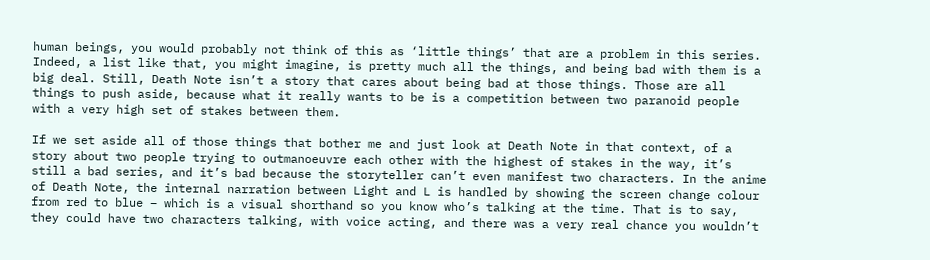human beings, you would probably not think of this as ‘little things’ that are a problem in this series. Indeed, a list like that, you might imagine, is pretty much all the things, and being bad with them is a big deal. Still, Death Note isn’t a story that cares about being bad at those things. Those are all things to push aside, because what it really wants to be is a competition between two paranoid people with a very high set of stakes between them.

If we set aside all of those things that bother me and just look at Death Note in that context, of a story about two people trying to outmanoeuvre each other with the highest of stakes in the way, it’s still a bad series, and it’s bad because the storyteller can’t even manifest two characters. In the anime of Death Note, the internal narration between Light and L is handled by showing the screen change colour from red to blue – which is a visual shorthand so you know who’s talking at the time. That is to say, they could have two characters talking, with voice acting, and there was a very real chance you wouldn’t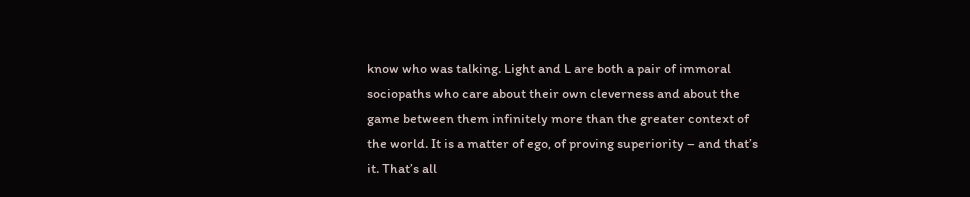know who was talking. Light and L are both a pair of immoral sociopaths who care about their own cleverness and about the game between them infinitely more than the greater context of the world. It is a matter of ego, of proving superiority – and that’s it. That’s all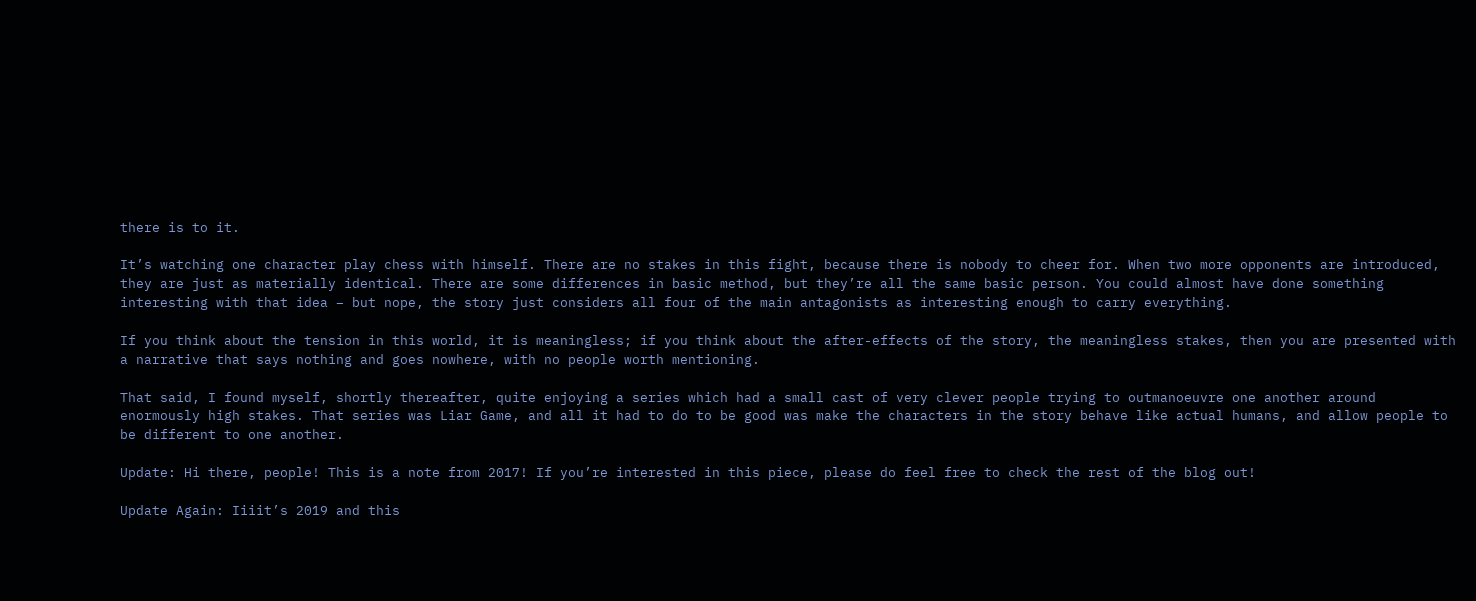there is to it.

It’s watching one character play chess with himself. There are no stakes in this fight, because there is nobody to cheer for. When two more opponents are introduced, they are just as materially identical. There are some differences in basic method, but they’re all the same basic person. You could almost have done something interesting with that idea – but nope, the story just considers all four of the main antagonists as interesting enough to carry everything.

If you think about the tension in this world, it is meaningless; if you think about the after-effects of the story, the meaningless stakes, then you are presented with a narrative that says nothing and goes nowhere, with no people worth mentioning.

That said, I found myself, shortly thereafter, quite enjoying a series which had a small cast of very clever people trying to outmanoeuvre one another around enormously high stakes. That series was Liar Game, and all it had to do to be good was make the characters in the story behave like actual humans, and allow people to be different to one another.

Update: Hi there, people! This is a note from 2017! If you’re interested in this piece, please do feel free to check the rest of the blog out!

Update Again: Iiiit’s 2019 and this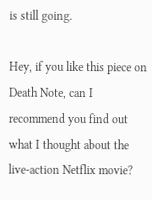is still going.

Hey, if you like this piece on Death Note, can I recommend you find out what I thought about the live-action Netflix movie?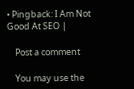• Pingback: I Am Not Good At SEO |

    Post a comment

    You may use the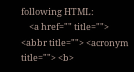following HTML:
    <a href="" title=""> <abbr title=""> <acronym title=""> <b>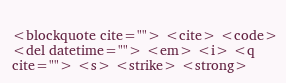<blockquote cite=""> <cite> <code> <del datetime=""> <em> <i> <q cite=""> <s> <strike> <strong>